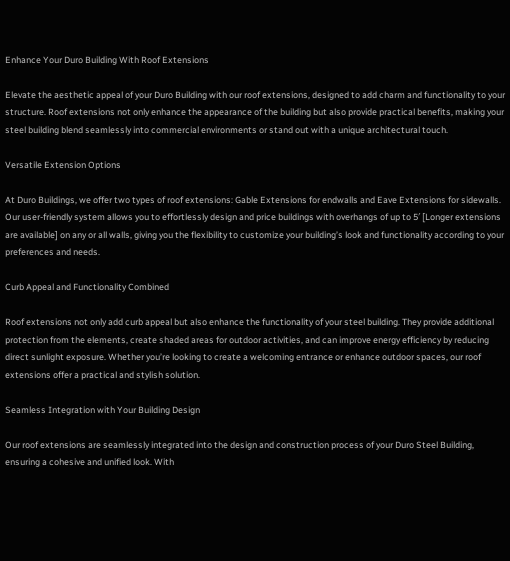Enhance Your Duro Building With Roof Extensions

Elevate the aesthetic appeal of your Duro Building with our roof extensions, designed to add charm and functionality to your structure. Roof extensions not only enhance the appearance of the building but also provide practical benefits, making your steel building blend seamlessly into commercial environments or stand out with a unique architectural touch.

Versatile Extension Options

At Duro Buildings, we offer two types of roof extensions: Gable Extensions for endwalls and Eave Extensions for sidewalls. Our user-friendly system allows you to effortlessly design and price buildings with overhangs of up to 5′ [Longer extensions are available] on any or all walls, giving you the flexibility to customize your building’s look and functionality according to your preferences and needs.

Curb Appeal and Functionality Combined

Roof extensions not only add curb appeal but also enhance the functionality of your steel building. They provide additional protection from the elements, create shaded areas for outdoor activities, and can improve energy efficiency by reducing direct sunlight exposure. Whether you’re looking to create a welcoming entrance or enhance outdoor spaces, our roof extensions offer a practical and stylish solution.

Seamless Integration with Your Building Design

Our roof extensions are seamlessly integrated into the design and construction process of your Duro Steel Building, ensuring a cohesive and unified look. With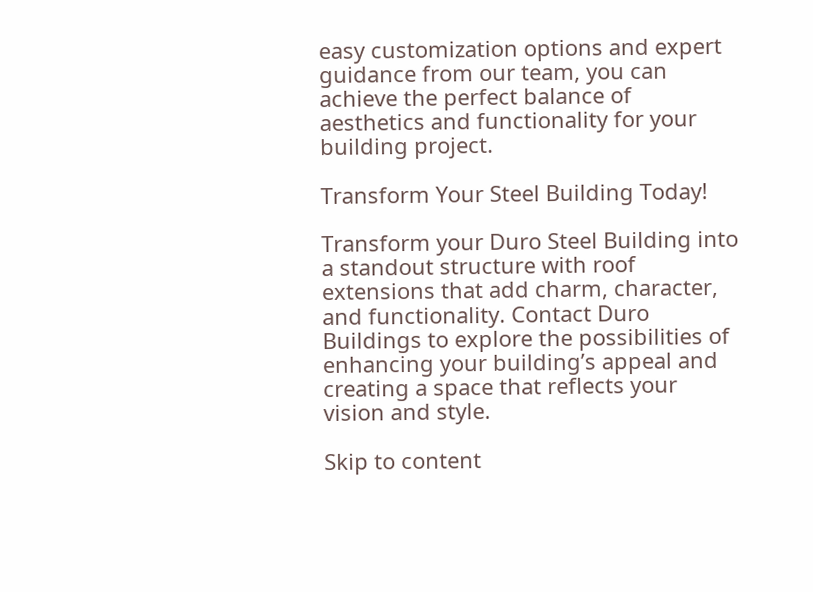easy customization options and expert guidance from our team, you can achieve the perfect balance of aesthetics and functionality for your building project.

Transform Your Steel Building Today!

Transform your Duro Steel Building into a standout structure with roof extensions that add charm, character, and functionality. Contact Duro Buildings to explore the possibilities of enhancing your building’s appeal and creating a space that reflects your vision and style.

Skip to content